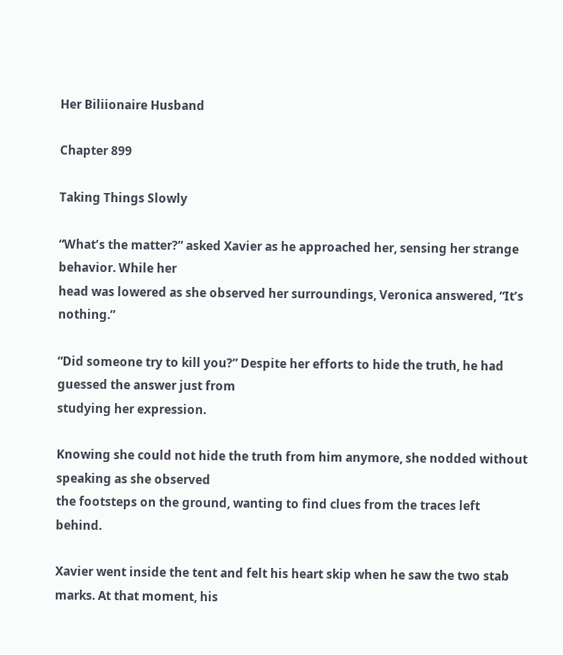Her Biliionaire Husband

Chapter 899

Taking Things Slowly

“What’s the matter?” asked Xavier as he approached her, sensing her strange behavior. While her
head was lowered as she observed her surroundings, Veronica answered, “It’s nothing.”

“Did someone try to kill you?” Despite her efforts to hide the truth, he had guessed the answer just from
studying her expression.

Knowing she could not hide the truth from him anymore, she nodded without speaking as she observed
the footsteps on the ground, wanting to find clues from the traces left behind.

Xavier went inside the tent and felt his heart skip when he saw the two stab marks. At that moment, his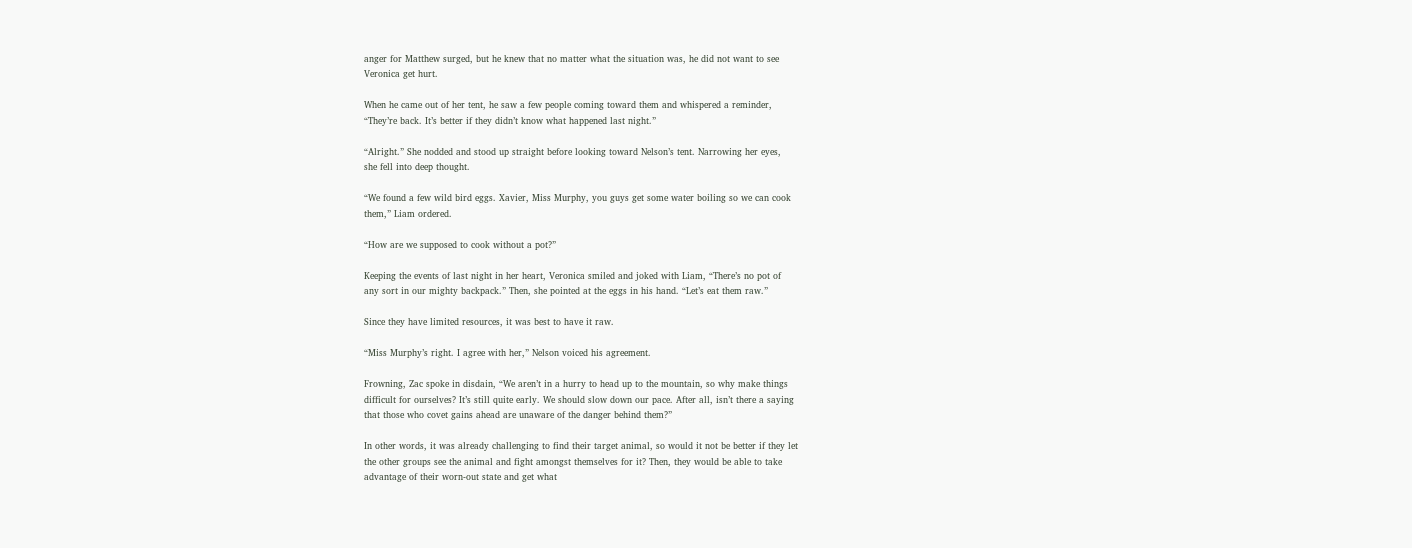anger for Matthew surged, but he knew that no matter what the situation was, he did not want to see
Veronica get hurt.

When he came out of her tent, he saw a few people coming toward them and whispered a reminder,
“They’re back. It’s better if they didn’t know what happened last night.”

“Alright.” She nodded and stood up straight before looking toward Nelson’s tent. Narrowing her eyes,
she fell into deep thought.

“We found a few wild bird eggs. Xavier, Miss Murphy, you guys get some water boiling so we can cook
them,” Liam ordered.

“How are we supposed to cook without a pot?”

Keeping the events of last night in her heart, Veronica smiled and joked with Liam, “There’s no pot of
any sort in our mighty backpack.” Then, she pointed at the eggs in his hand. “Let’s eat them raw.”

Since they have limited resources, it was best to have it raw.

“Miss Murphy’s right. I agree with her,” Nelson voiced his agreement.

Frowning, Zac spoke in disdain, “We aren’t in a hurry to head up to the mountain, so why make things
difficult for ourselves? It’s still quite early. We should slow down our pace. After all, isn’t there a saying
that those who covet gains ahead are unaware of the danger behind them?”

In other words, it was already challenging to find their target animal, so would it not be better if they let
the other groups see the animal and fight amongst themselves for it? Then, they would be able to take
advantage of their worn-out state and get what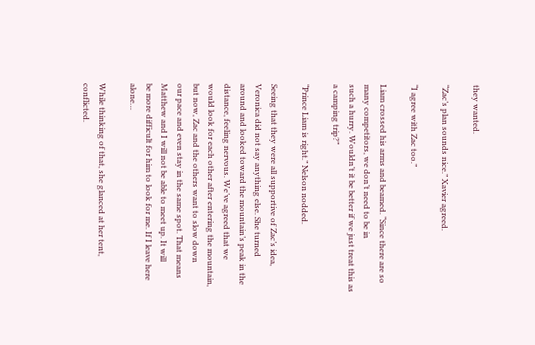they wanted.

“Zac’s plan sounds nice.” Xavier agreed.

“I agree with Zac too.”

Liam crossed his arms and beamed. “Since there are so many competitors, we don’t need to be in
such a hurry. Wouldn’t it be better if we just treat this as a camping trip?”

“Prince Liam is right.” Nelson nodded.

Seeing that they were all supportive of Zac’s idea, Veronica did not say anything else. She turned
around and looked toward the mountain’s peak in the distance, feeling nervous. We’ve agreed that we
would look for each other after entering the mountain, but now, Zac and the others want to slow down
our pace and even stay in the same spot. That means Matthew and I will not be able to meet up. It will
be more difficult for him to look for me. If I leave here alone…

While thinking of that, she glanced at her tent, conflicted.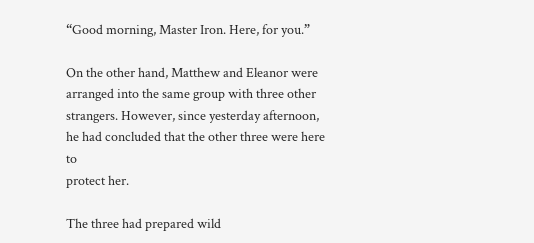“Good morning, Master Iron. Here, for you.”

On the other hand, Matthew and Eleanor were arranged into the same group with three other
strangers. However, since yesterday afternoon, he had concluded that the other three were here to
protect her.

The three had prepared wild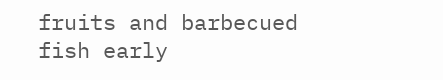fruits and barbecued fish early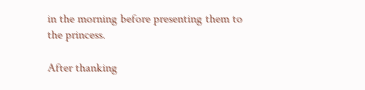in the morning before presenting them to
the princess.

After thanking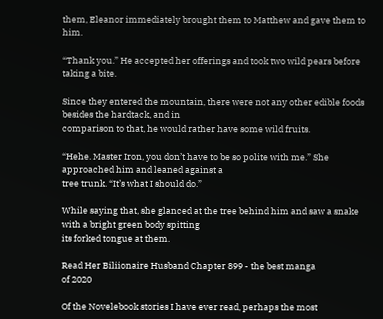them, Eleanor immediately brought them to Matthew and gave them to him.

“Thank you.” He accepted her offerings and took two wild pears before taking a bite.

Since they entered the mountain, there were not any other edible foods besides the hardtack, and in
comparison to that, he would rather have some wild fruits.

“Hehe. Master Iron, you don’t have to be so polite with me.” She approached him and leaned against a
tree trunk. “It’s what I should do.”

While saying that, she glanced at the tree behind him and saw a snake with a bright green body spitting
its forked tongue at them.

Read Her Biliionaire Husband Chapter 899 - the best manga
of 2020

Of the Novelebook stories I have ever read, perhaps the most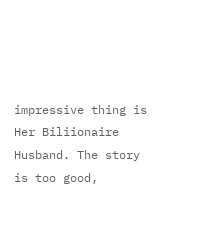impressive thing is Her Biliionaire
Husband. The story is too good,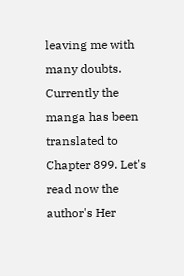leaving me with many doubts. Currently the manga has been
translated to Chapter 899. Let's read now the author's Her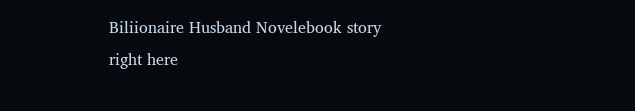Biliionaire Husband Novelebook story
right here